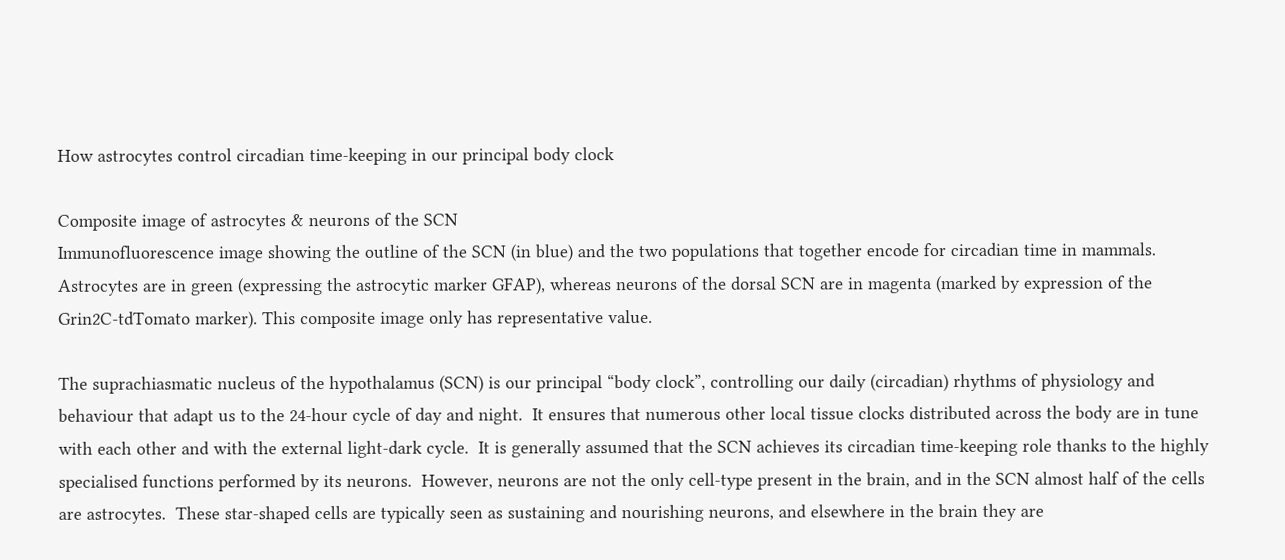How astrocytes control circadian time-keeping in our principal body clock

Composite image of astrocytes & neurons of the SCN
Immunofluorescence image showing the outline of the SCN (in blue) and the two populations that together encode for circadian time in mammals. Astrocytes are in green (expressing the astrocytic marker GFAP), whereas neurons of the dorsal SCN are in magenta (marked by expression of the Grin2C-tdTomato marker). This composite image only has representative value.

The suprachiasmatic nucleus of the hypothalamus (SCN) is our principal “body clock”, controlling our daily (circadian) rhythms of physiology and behaviour that adapt us to the 24-hour cycle of day and night.  It ensures that numerous other local tissue clocks distributed across the body are in tune with each other and with the external light-dark cycle.  It is generally assumed that the SCN achieves its circadian time-keeping role thanks to the highly specialised functions performed by its neurons.  However, neurons are not the only cell-type present in the brain, and in the SCN almost half of the cells are astrocytes.  These star-shaped cells are typically seen as sustaining and nourishing neurons, and elsewhere in the brain they are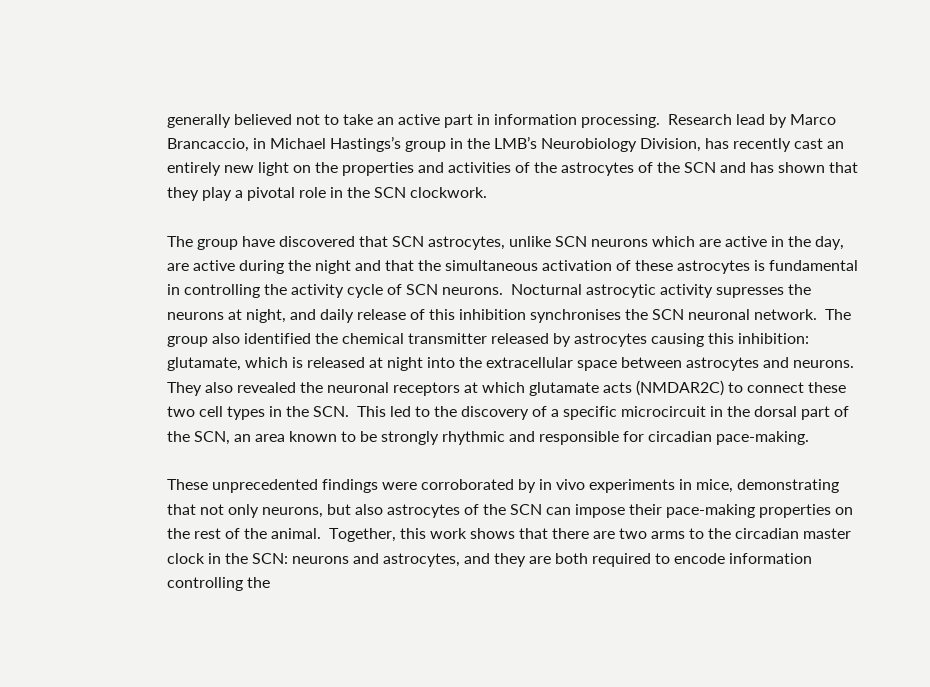generally believed not to take an active part in information processing.  Research lead by Marco Brancaccio, in Michael Hastings’s group in the LMB’s Neurobiology Division, has recently cast an entirely new light on the properties and activities of the astrocytes of the SCN and has shown that they play a pivotal role in the SCN clockwork.

The group have discovered that SCN astrocytes, unlike SCN neurons which are active in the day, are active during the night and that the simultaneous activation of these astrocytes is fundamental in controlling the activity cycle of SCN neurons.  Nocturnal astrocytic activity supresses the neurons at night, and daily release of this inhibition synchronises the SCN neuronal network.  The group also identified the chemical transmitter released by astrocytes causing this inhibition: glutamate, which is released at night into the extracellular space between astrocytes and neurons. They also revealed the neuronal receptors at which glutamate acts (NMDAR2C) to connect these two cell types in the SCN.  This led to the discovery of a specific microcircuit in the dorsal part of the SCN, an area known to be strongly rhythmic and responsible for circadian pace-making.

These unprecedented findings were corroborated by in vivo experiments in mice, demonstrating that not only neurons, but also astrocytes of the SCN can impose their pace-making properties on the rest of the animal.  Together, this work shows that there are two arms to the circadian master clock in the SCN: neurons and astrocytes, and they are both required to encode information controlling the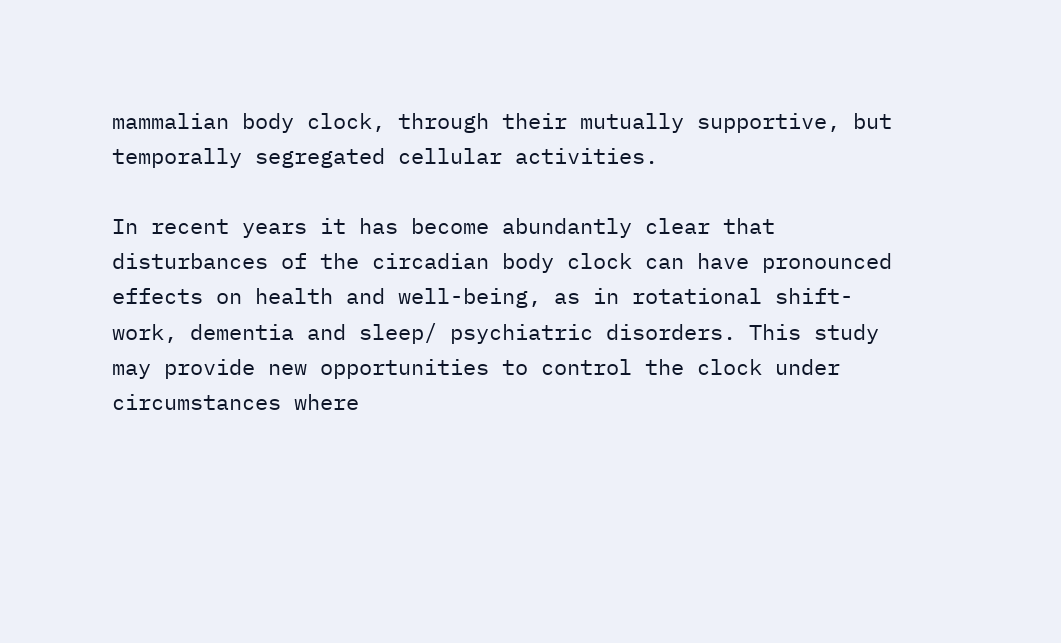mammalian body clock, through their mutually supportive, but temporally segregated cellular activities.

In recent years it has become abundantly clear that disturbances of the circadian body clock can have pronounced effects on health and well-being, as in rotational shift-work, dementia and sleep/ psychiatric disorders. This study may provide new opportunities to control the clock under circumstances where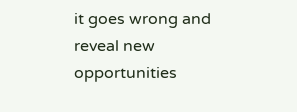it goes wrong and reveal new opportunities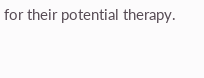for their potential therapy.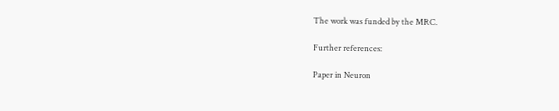The work was funded by the MRC.

Further references:

Paper in Neuron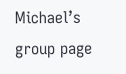Michael’s group page